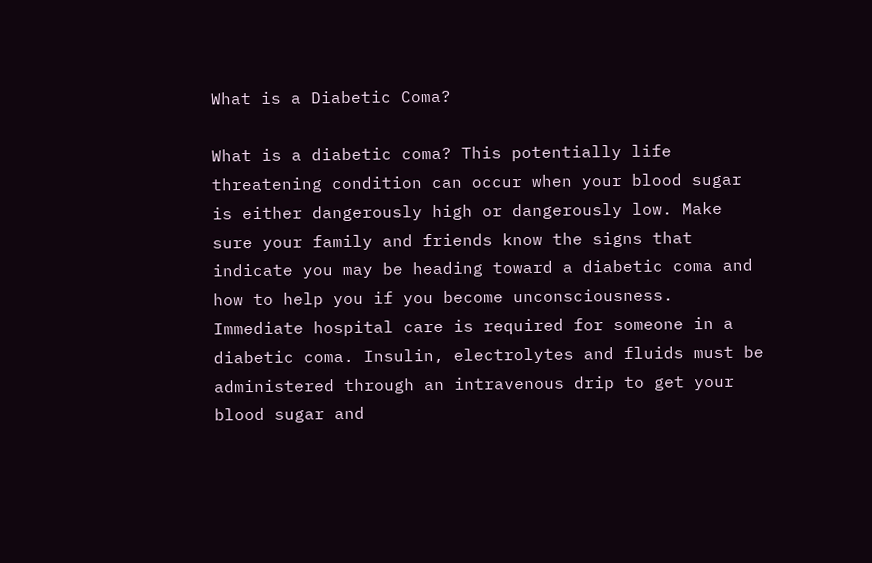What is a Diabetic Coma?

What is a diabetic coma? This potentially life threatening condition can occur when your blood sugar is either dangerously high or dangerously low. Make sure your family and friends know the signs that indicate you may be heading toward a diabetic coma and how to help you if you become unconsciousness. Immediate hospital care is required for someone in a diabetic coma. Insulin, electrolytes and fluids must be administered through an intravenous drip to get your blood sugar and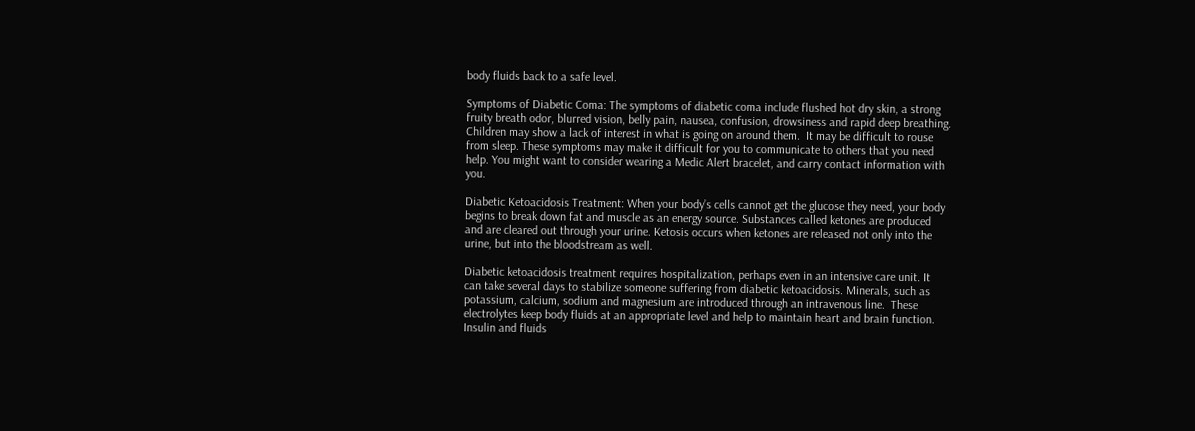body fluids back to a safe level.

Symptoms of Diabetic Coma: The symptoms of diabetic coma include flushed hot dry skin, a strong fruity breath odor, blurred vision, belly pain, nausea, confusion, drowsiness and rapid deep breathing. Children may show a lack of interest in what is going on around them.  It may be difficult to rouse from sleep. These symptoms may make it difficult for you to communicate to others that you need help. You might want to consider wearing a Medic Alert bracelet, and carry contact information with you.

Diabetic Ketoacidosis Treatment: When your body’s cells cannot get the glucose they need, your body begins to break down fat and muscle as an energy source. Substances called ketones are produced and are cleared out through your urine. Ketosis occurs when ketones are released not only into the urine, but into the bloodstream as well.

Diabetic ketoacidosis treatment requires hospitalization, perhaps even in an intensive care unit. It can take several days to stabilize someone suffering from diabetic ketoacidosis. Minerals, such as potassium, calcium, sodium and magnesium are introduced through an intravenous line.  These electrolytes keep body fluids at an appropriate level and help to maintain heart and brain function. Insulin and fluids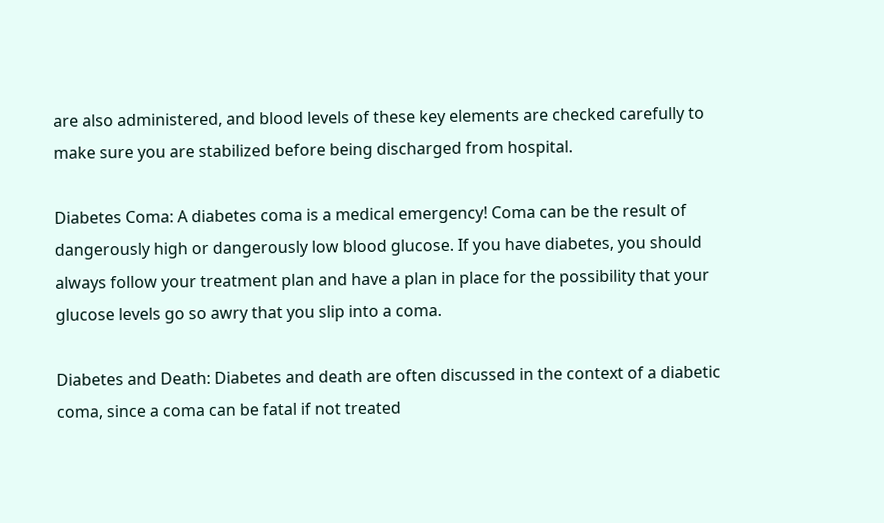are also administered, and blood levels of these key elements are checked carefully to make sure you are stabilized before being discharged from hospital.

Diabetes Coma: A diabetes coma is a medical emergency! Coma can be the result of dangerously high or dangerously low blood glucose. If you have diabetes, you should always follow your treatment plan and have a plan in place for the possibility that your glucose levels go so awry that you slip into a coma.

Diabetes and Death: Diabetes and death are often discussed in the context of a diabetic coma, since a coma can be fatal if not treated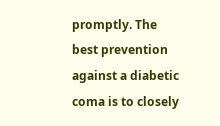promptly. The best prevention against a diabetic coma is to closely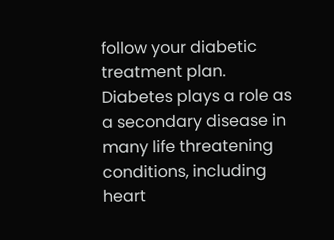follow your diabetic treatment plan. Diabetes plays a role as a secondary disease in many life threatening conditions, including heart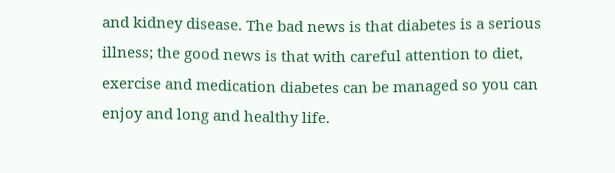and kidney disease. The bad news is that diabetes is a serious illness; the good news is that with careful attention to diet, exercise and medication diabetes can be managed so you can enjoy and long and healthy life.